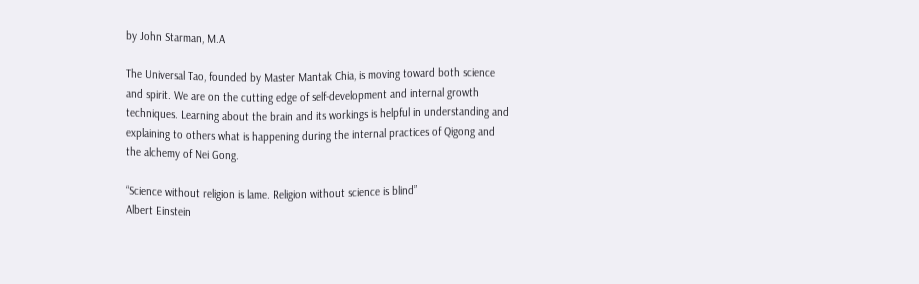by John Starman, M.A

The Universal Tao, founded by Master Mantak Chia, is moving toward both science and spirit. We are on the cutting edge of self-development and internal growth techniques. Learning about the brain and its workings is helpful in understanding and explaining to others what is happening during the internal practices of Qigong and the alchemy of Nei Gong.

“Science without religion is lame. Religion without science is blind”
Albert Einstein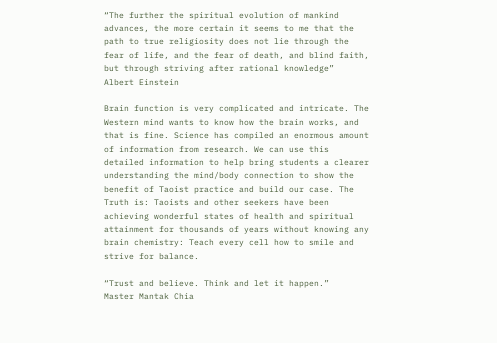“The further the spiritual evolution of mankind advances, the more certain it seems to me that the path to true religiosity does not lie through the fear of life, and the fear of death, and blind faith, but through striving after rational knowledge”
Albert Einstein

Brain function is very complicated and intricate. The Western mind wants to know how the brain works, and that is fine. Science has compiled an enormous amount of information from research. We can use this detailed information to help bring students a clearer understanding the mind/body connection to show the benefit of Taoist practice and build our case. The Truth is: Taoists and other seekers have been achieving wonderful states of health and spiritual attainment for thousands of years without knowing any brain chemistry: Teach every cell how to smile and strive for balance.

“Trust and believe. Think and let it happen.”
Master Mantak Chia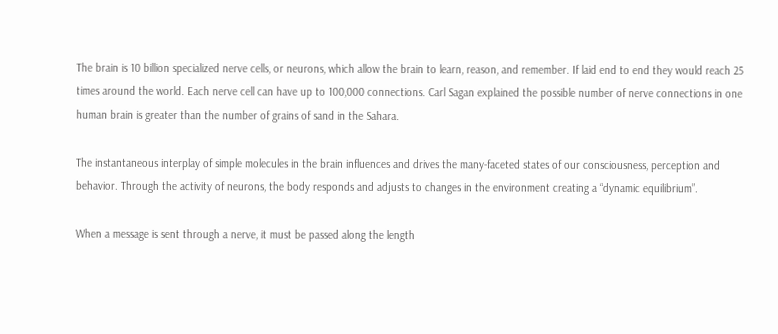The brain is 10 billion specialized nerve cells, or neurons, which allow the brain to learn, reason, and remember. If laid end to end they would reach 25 times around the world. Each nerve cell can have up to 100,000 connections. Carl Sagan explained the possible number of nerve connections in one human brain is greater than the number of grains of sand in the Sahara.

The instantaneous interplay of simple molecules in the brain influences and drives the many-faceted states of our consciousness, perception and behavior. Through the activity of neurons, the body responds and adjusts to changes in the environment creating a “dynamic equilibrium”.

When a message is sent through a nerve, it must be passed along the length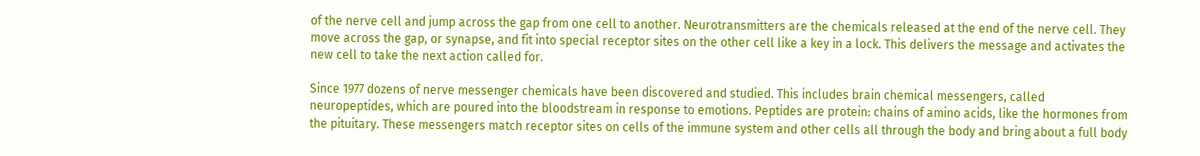of the nerve cell and jump across the gap from one cell to another. Neurotransmitters are the chemicals released at the end of the nerve cell. They move across the gap, or synapse, and fit into special receptor sites on the other cell like a key in a lock. This delivers the message and activates the new cell to take the next action called for.

Since 1977 dozens of nerve messenger chemicals have been discovered and studied. This includes brain chemical messengers, called neuropeptides, which are poured into the bloodstream in response to emotions. Peptides are protein: chains of amino acids, like the hormones from the pituitary. These messengers match receptor sites on cells of the immune system and other cells all through the body and bring about a full body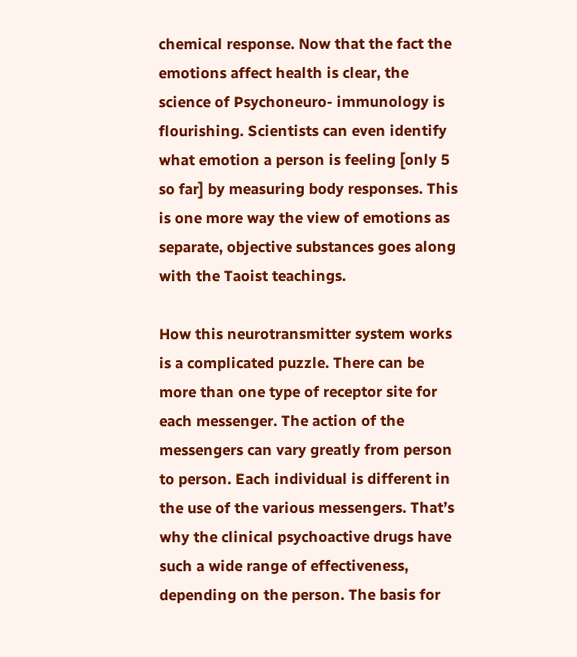chemical response. Now that the fact the emotions affect health is clear, the science of Psychoneuro- immunology is flourishing. Scientists can even identify what emotion a person is feeling [only 5 so far] by measuring body responses. This is one more way the view of emotions as separate, objective substances goes along with the Taoist teachings.

How this neurotransmitter system works is a complicated puzzle. There can be more than one type of receptor site for each messenger. The action of the messengers can vary greatly from person to person. Each individual is different in the use of the various messengers. That’s why the clinical psychoactive drugs have such a wide range of effectiveness, depending on the person. The basis for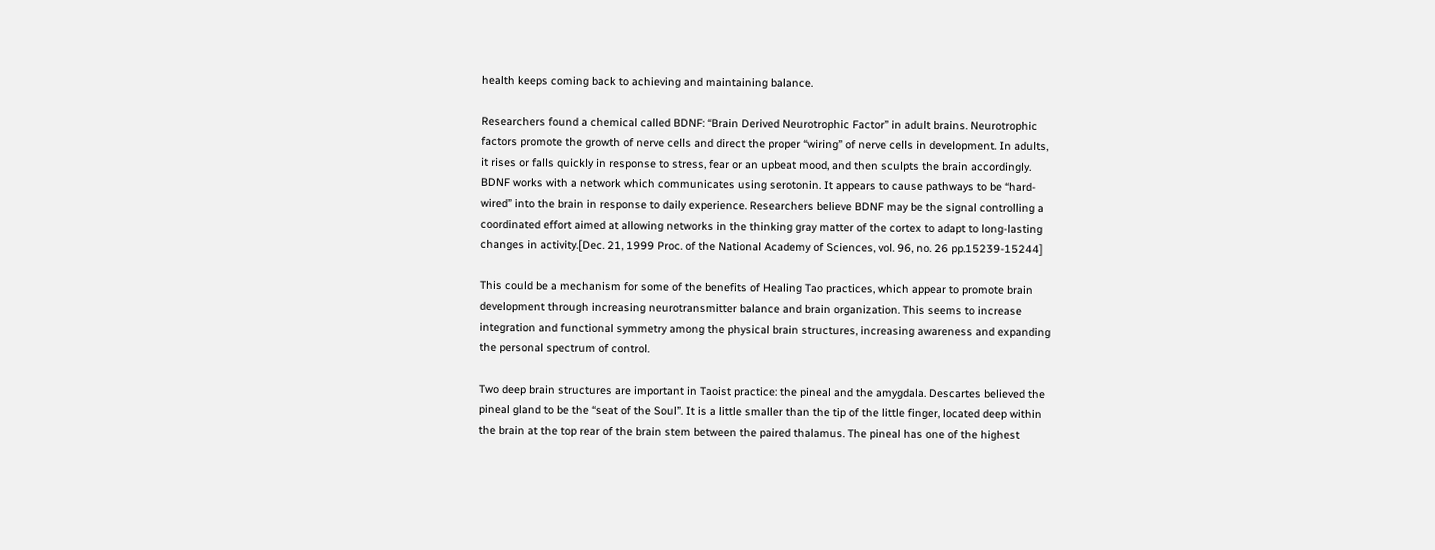health keeps coming back to achieving and maintaining balance.

Researchers found a chemical called BDNF: “Brain Derived Neurotrophic Factor” in adult brains. Neurotrophic factors promote the growth of nerve cells and direct the proper “wiring” of nerve cells in development. In adults, it rises or falls quickly in response to stress, fear or an upbeat mood, and then sculpts the brain accordingly. BDNF works with a network which communicates using serotonin. It appears to cause pathways to be “hard-wired” into the brain in response to daily experience. Researchers believe BDNF may be the signal controlling a coordinated effort aimed at allowing networks in the thinking gray matter of the cortex to adapt to long-lasting changes in activity.[Dec. 21, 1999 Proc. of the National Academy of Sciences, vol. 96, no. 26 pp.15239-15244]

This could be a mechanism for some of the benefits of Healing Tao practices, which appear to promote brain development through increasing neurotransmitter balance and brain organization. This seems to increase integration and functional symmetry among the physical brain structures, increasing awareness and expanding the personal spectrum of control.

Two deep brain structures are important in Taoist practice: the pineal and the amygdala. Descartes believed the pineal gland to be the “seat of the Soul”. It is a little smaller than the tip of the little finger, located deep within the brain at the top rear of the brain stem between the paired thalamus. The pineal has one of the highest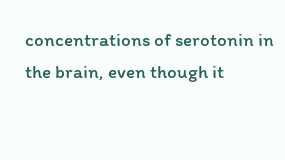concentrations of serotonin in the brain, even though it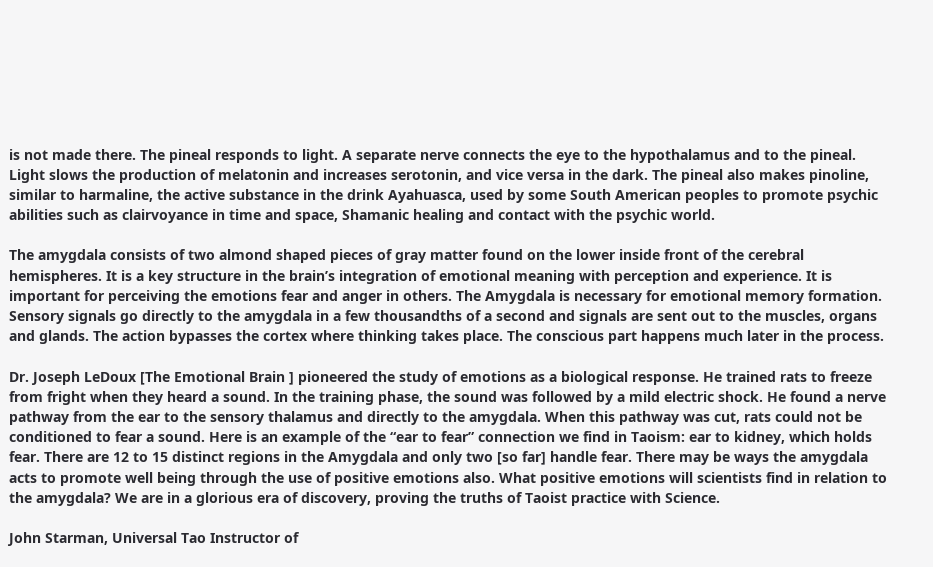is not made there. The pineal responds to light. A separate nerve connects the eye to the hypothalamus and to the pineal. Light slows the production of melatonin and increases serotonin, and vice versa in the dark. The pineal also makes pinoline, similar to harmaline, the active substance in the drink Ayahuasca, used by some South American peoples to promote psychic abilities such as clairvoyance in time and space, Shamanic healing and contact with the psychic world.

The amygdala consists of two almond shaped pieces of gray matter found on the lower inside front of the cerebral hemispheres. It is a key structure in the brain’s integration of emotional meaning with perception and experience. It is important for perceiving the emotions fear and anger in others. The Amygdala is necessary for emotional memory formation. Sensory signals go directly to the amygdala in a few thousandths of a second and signals are sent out to the muscles, organs and glands. The action bypasses the cortex where thinking takes place. The conscious part happens much later in the process.

Dr. Joseph LeDoux [The Emotional Brain ] pioneered the study of emotions as a biological response. He trained rats to freeze from fright when they heard a sound. In the training phase, the sound was followed by a mild electric shock. He found a nerve pathway from the ear to the sensory thalamus and directly to the amygdala. When this pathway was cut, rats could not be conditioned to fear a sound. Here is an example of the “ear to fear” connection we find in Taoism: ear to kidney, which holds fear. There are 12 to 15 distinct regions in the Amygdala and only two [so far] handle fear. There may be ways the amygdala acts to promote well being through the use of positive emotions also. What positive emotions will scientists find in relation to the amygdala? We are in a glorious era of discovery, proving the truths of Taoist practice with Science.

John Starman, Universal Tao Instructor of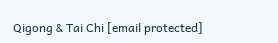Qigong & Tai Chi [email protected]